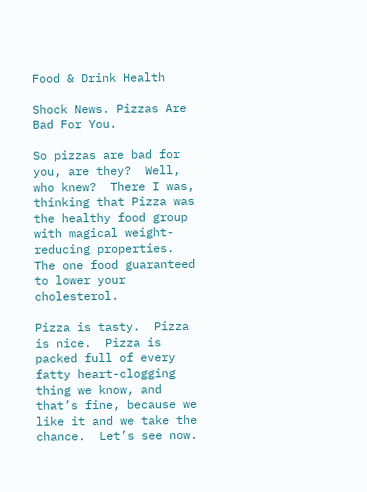Food & Drink Health

Shock News. Pizzas Are Bad For You.

So pizzas are bad for you, are they?  Well, who knew?  There I was, thinking that Pizza was the healthy food group with magical weight-reducing properties.  The one food guaranteed to lower your cholesterol.

Pizza is tasty.  Pizza is nice.  Pizza is packed full of every fatty heart-clogging thing we know, and that’s fine, because we like it and we take the chance.  Let’s see now.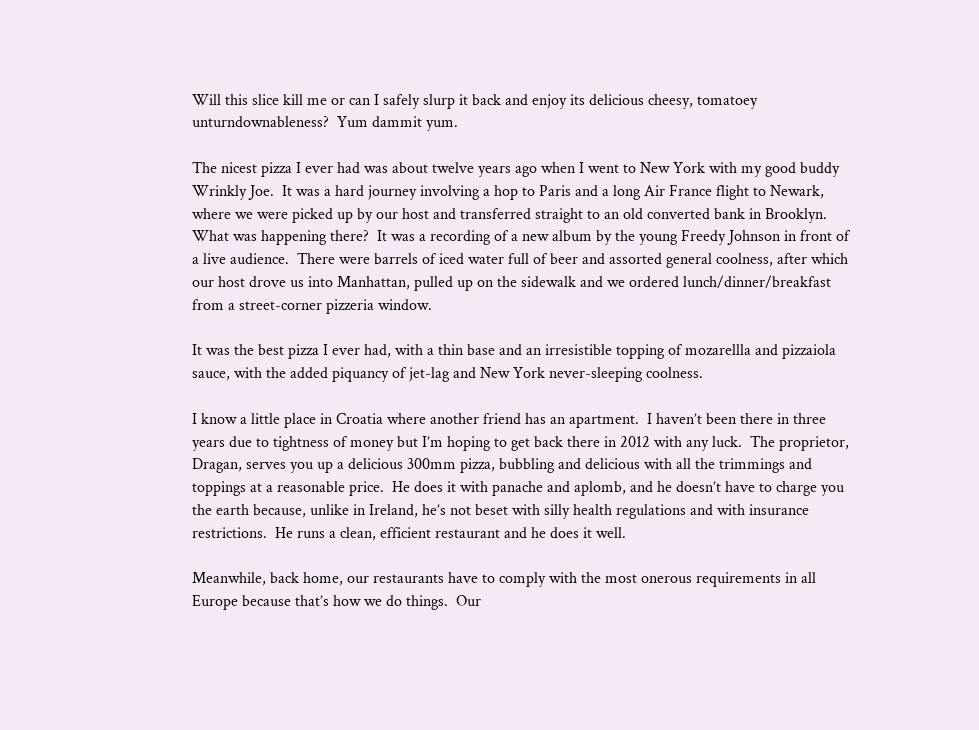Will this slice kill me or can I safely slurp it back and enjoy its delicious cheesy, tomatoey unturndownableness?  Yum dammit yum.

The nicest pizza I ever had was about twelve years ago when I went to New York with my good buddy Wrinkly Joe.  It was a hard journey involving a hop to Paris and a long Air France flight to Newark, where we were picked up by our host and transferred straight to an old converted bank in Brooklyn.  What was happening there?  It was a recording of a new album by the young Freedy Johnson in front of a live audience.  There were barrels of iced water full of beer and assorted general coolness, after which our host drove us into Manhattan, pulled up on the sidewalk and we ordered lunch/dinner/breakfast from a street-corner pizzeria window.

It was the best pizza I ever had, with a thin base and an irresistible topping of mozarellla and pizzaiola sauce, with the added piquancy of jet-lag and New York never-sleeping coolness.

I know a little place in Croatia where another friend has an apartment.  I haven’t been there in three years due to tightness of money but I’m hoping to get back there in 2012 with any luck.  The proprietor, Dragan, serves you up a delicious 300mm pizza, bubbling and delicious with all the trimmings and toppings at a reasonable price.  He does it with panache and aplomb, and he doesn’t have to charge you the earth because, unlike in Ireland, he’s not beset with silly health regulations and with insurance restrictions.  He runs a clean, efficient restaurant and he does it well.

Meanwhile, back home, our restaurants have to comply with the most onerous requirements in all Europe because that’s how we do things.  Our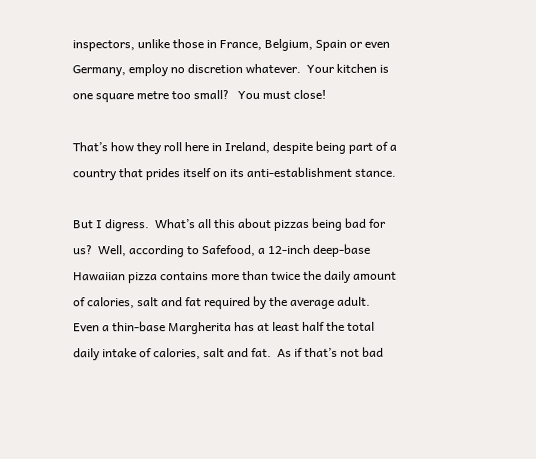inspectors, unlike those in France, Belgium, Spain or even Germany, employ no discretion whatever.  Your kitchen is one square metre too small?   You must close!

That’s how they roll here in Ireland, despite being part of a country that prides itself on its anti-establishment stance.

But I digress.  What’s all this about pizzas being bad for us?  Well, according to Safefood, a 12-inch deep-base Hawaiian pizza contains more than twice the daily amount of calories, salt and fat required by the average adult.  Even a thin-base Margherita has at least half the total daily intake of calories, salt and fat.  As if that’s not bad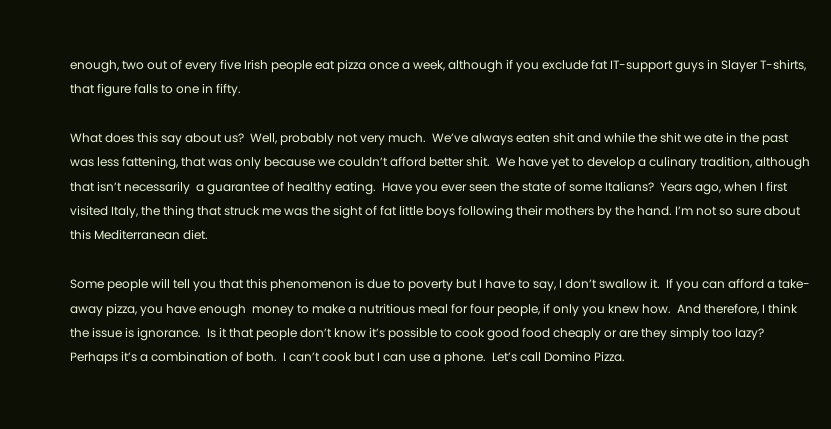enough, two out of every five Irish people eat pizza once a week, although if you exclude fat IT-support guys in Slayer T-shirts, that figure falls to one in fifty.

What does this say about us?  Well, probably not very much.  We’ve always eaten shit and while the shit we ate in the past was less fattening, that was only because we couldn’t afford better shit.  We have yet to develop a culinary tradition, although that isn’t necessarily  a guarantee of healthy eating.  Have you ever seen the state of some Italians?  Years ago, when I first visited Italy, the thing that struck me was the sight of fat little boys following their mothers by the hand. I’m not so sure about this Mediterranean diet.

Some people will tell you that this phenomenon is due to poverty but I have to say, I don’t swallow it.  If you can afford a take-away pizza, you have enough  money to make a nutritious meal for four people, if only you knew how.  And therefore, I think the issue is ignorance.  Is it that people don’t know it’s possible to cook good food cheaply or are they simply too lazy?  Perhaps it’s a combination of both.  I can’t cook but I can use a phone.  Let’s call Domino Pizza.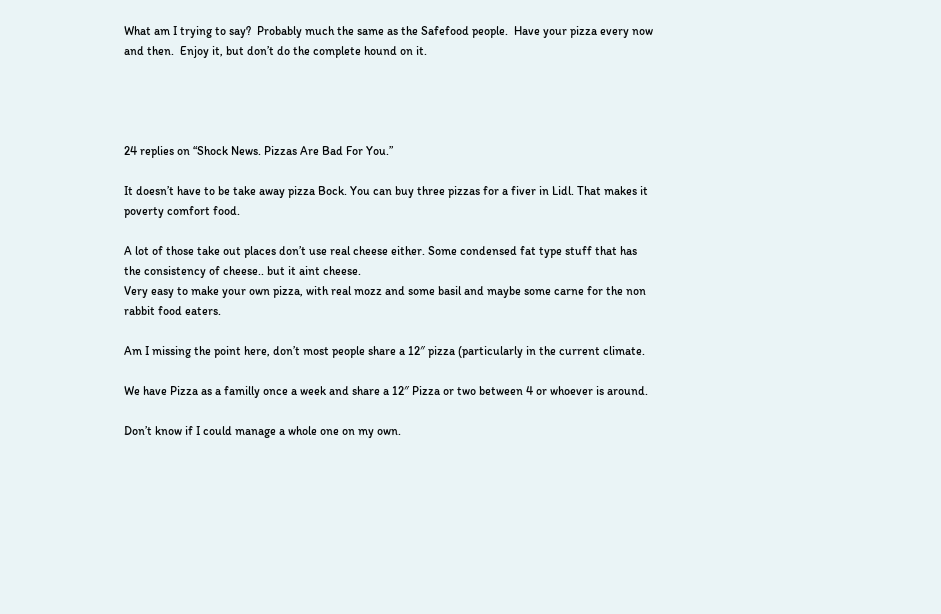What am I trying to say?  Probably much the same as the Safefood people.  Have your pizza every now and then.  Enjoy it, but don’t do the complete hound on it.




24 replies on “Shock News. Pizzas Are Bad For You.”

It doesn’t have to be take away pizza Bock. You can buy three pizzas for a fiver in Lidl. That makes it poverty comfort food.

A lot of those take out places don’t use real cheese either. Some condensed fat type stuff that has the consistency of cheese.. but it aint cheese.
Very easy to make your own pizza, with real mozz and some basil and maybe some carne for the non rabbit food eaters.

Am I missing the point here, don’t most people share a 12″ pizza (particularly in the current climate.

We have Pizza as a familly once a week and share a 12″ Pizza or two between 4 or whoever is around.

Don’t know if I could manage a whole one on my own.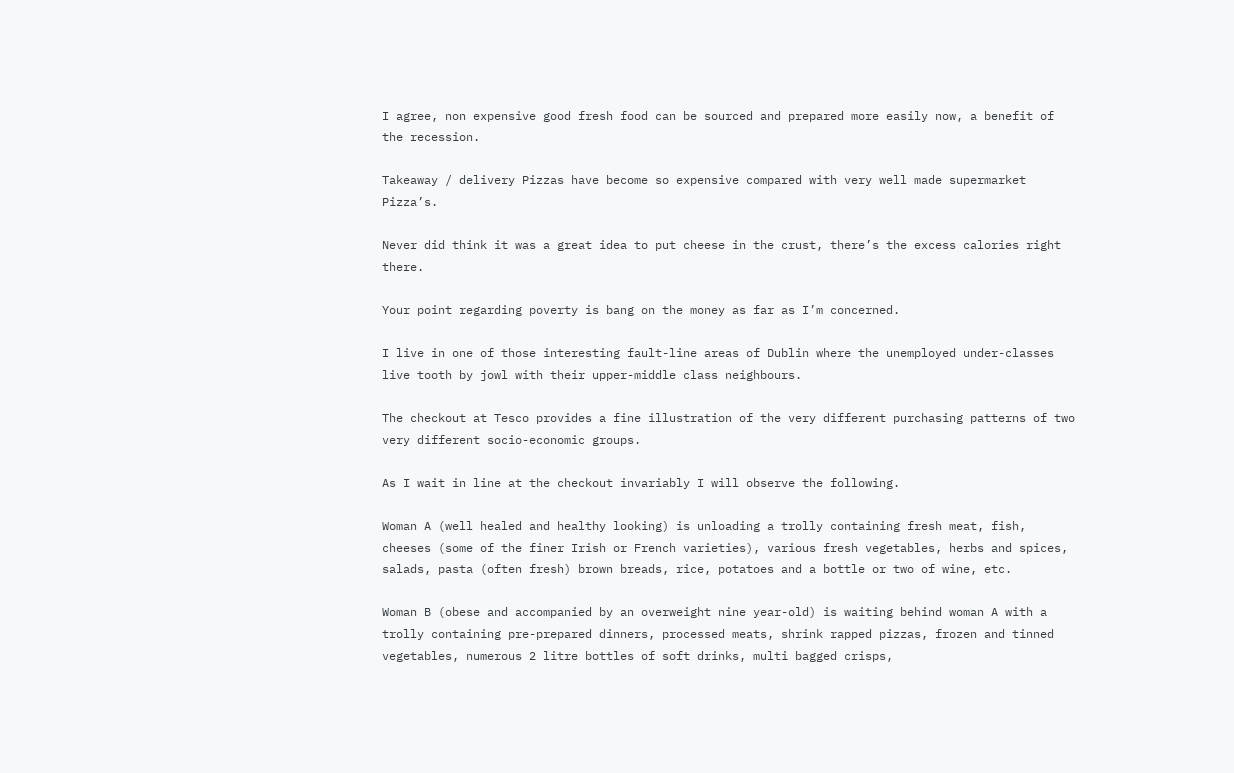I agree, non expensive good fresh food can be sourced and prepared more easily now, a benefit of the recession.

Takeaway / delivery Pizzas have become so expensive compared with very well made supermarket Pizza’s.

Never did think it was a great idea to put cheese in the crust, there’s the excess calories right there.

Your point regarding poverty is bang on the money as far as I’m concerned.

I live in one of those interesting fault-line areas of Dublin where the unemployed under-classes live tooth by jowl with their upper-middle class neighbours.

The checkout at Tesco provides a fine illustration of the very different purchasing patterns of two very different socio-economic groups.

As I wait in line at the checkout invariably I will observe the following.

Woman A (well healed and healthy looking) is unloading a trolly containing fresh meat, fish, cheeses (some of the finer Irish or French varieties), various fresh vegetables, herbs and spices, salads, pasta (often fresh) brown breads, rice, potatoes and a bottle or two of wine, etc.

Woman B (obese and accompanied by an overweight nine year-old) is waiting behind woman A with a trolly containing pre-prepared dinners, processed meats, shrink rapped pizzas, frozen and tinned vegetables, numerous 2 litre bottles of soft drinks, multi bagged crisps,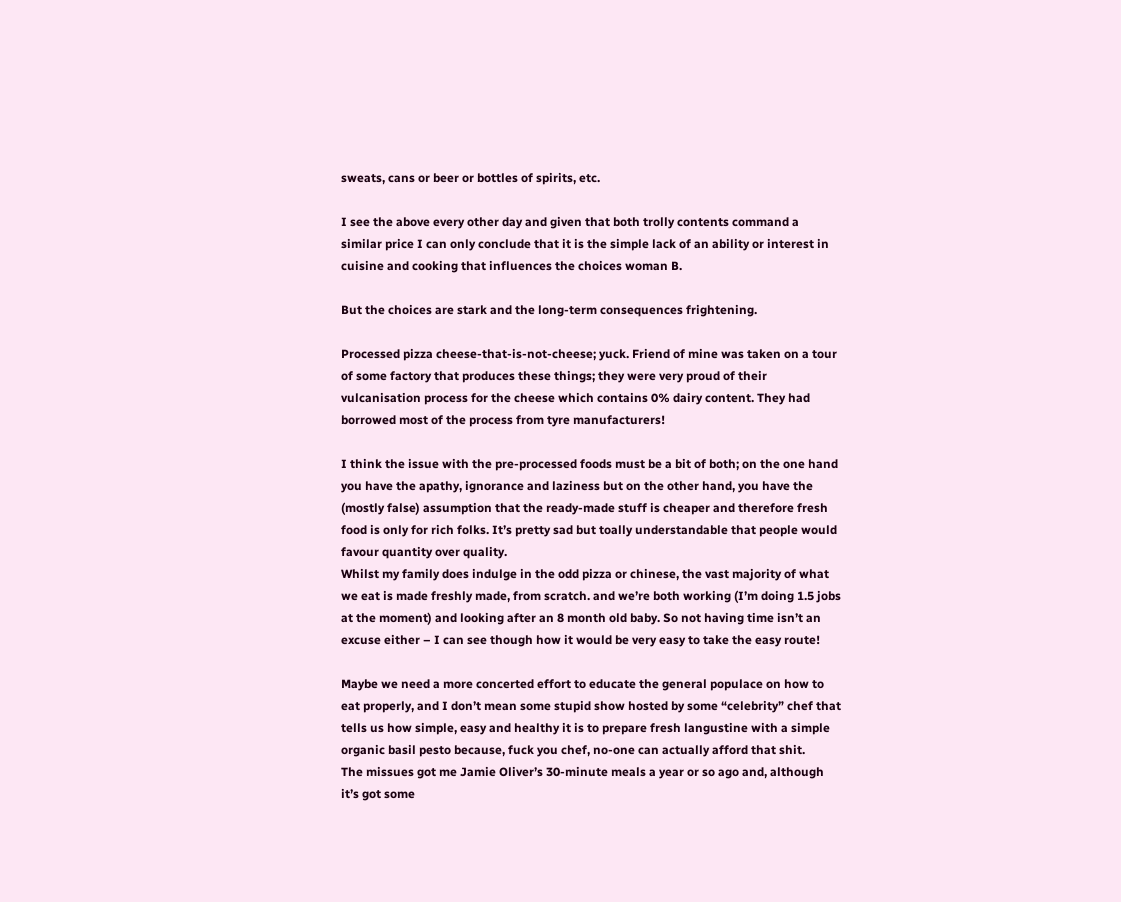sweats, cans or beer or bottles of spirits, etc.

I see the above every other day and given that both trolly contents command a similar price I can only conclude that it is the simple lack of an ability or interest in cuisine and cooking that influences the choices woman B.

But the choices are stark and the long-term consequences frightening.

Processed pizza cheese-that-is-not-cheese; yuck. Friend of mine was taken on a tour of some factory that produces these things; they were very proud of their vulcanisation process for the cheese which contains 0% dairy content. They had borrowed most of the process from tyre manufacturers!

I think the issue with the pre-processed foods must be a bit of both; on the one hand you have the apathy, ignorance and laziness but on the other hand, you have the (mostly false) assumption that the ready-made stuff is cheaper and therefore fresh food is only for rich folks. It’s pretty sad but toally understandable that people would favour quantity over quality.
Whilst my family does indulge in the odd pizza or chinese, the vast majority of what we eat is made freshly made, from scratch. and we’re both working (I’m doing 1.5 jobs at the moment) and looking after an 8 month old baby. So not having time isn’t an excuse either – I can see though how it would be very easy to take the easy route!

Maybe we need a more concerted effort to educate the general populace on how to eat properly, and I don’t mean some stupid show hosted by some “celebrity” chef that tells us how simple, easy and healthy it is to prepare fresh langustine with a simple organic basil pesto because, fuck you chef, no-one can actually afford that shit.
The missues got me Jamie Oliver’s 30-minute meals a year or so ago and, although it’s got some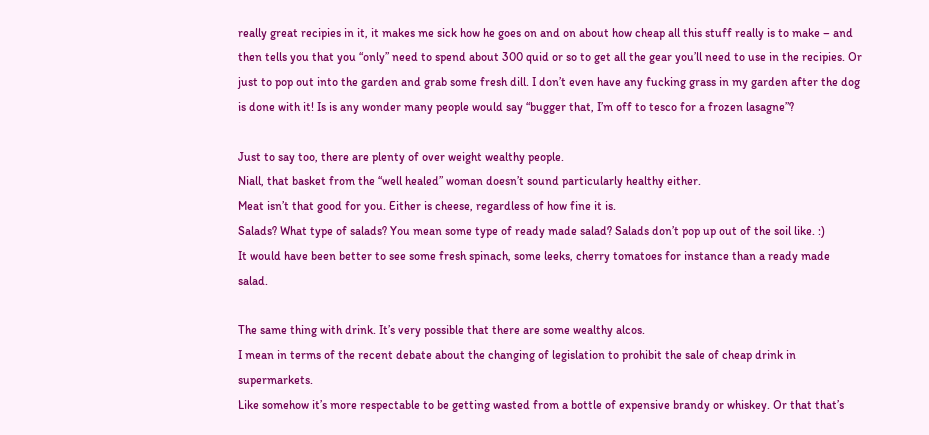really great recipies in it, it makes me sick how he goes on and on about how cheap all this stuff really is to make – and then tells you that you “only” need to spend about 300 quid or so to get all the gear you’ll need to use in the recipies. Or just to pop out into the garden and grab some fresh dill. I don’t even have any fucking grass in my garden after the dog is done with it! Is is any wonder many people would say “bugger that, I’m off to tesco for a frozen lasagne”?

Just to say too, there are plenty of over weight wealthy people.
Niall, that basket from the “well healed” woman doesn’t sound particularly healthy either.
Meat isn’t that good for you. Either is cheese, regardless of how fine it is.
Salads? What type of salads? You mean some type of ready made salad? Salads don’t pop up out of the soil like. :)
It would have been better to see some fresh spinach, some leeks, cherry tomatoes for instance than a ready made salad.

The same thing with drink. It’s very possible that there are some wealthy alcos.
I mean in terms of the recent debate about the changing of legislation to prohibit the sale of cheap drink in supermarkets.
Like somehow it’s more respectable to be getting wasted from a bottle of expensive brandy or whiskey. Or that that’s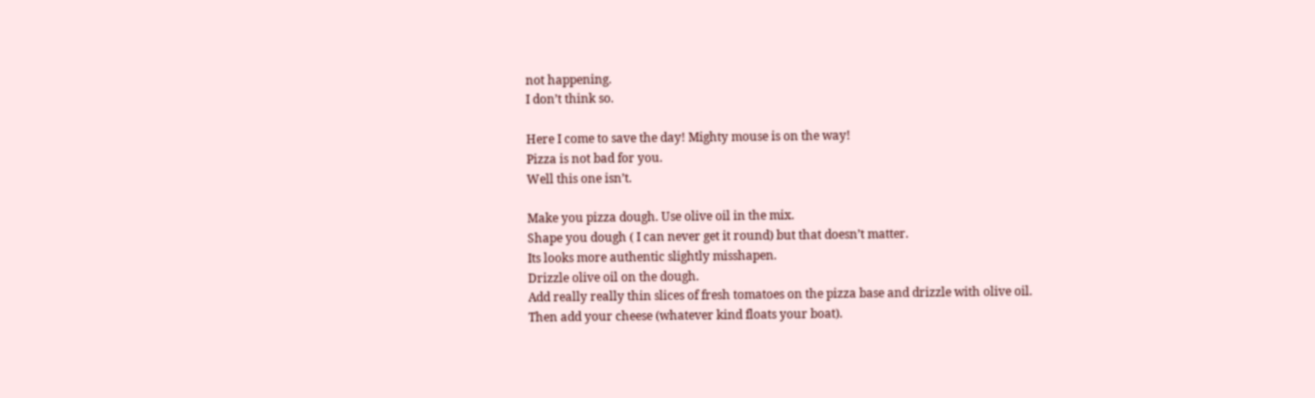not happening.
I don’t think so.

Here I come to save the day! Mighty mouse is on the way!
Pizza is not bad for you.
Well this one isn’t.

Make you pizza dough. Use olive oil in the mix.
Shape you dough ( I can never get it round) but that doesn’t matter.
Its looks more authentic slightly misshapen.
Drizzle olive oil on the dough.
Add really really thin slices of fresh tomatoes on the pizza base and drizzle with olive oil.
Then add your cheese (whatever kind floats your boat).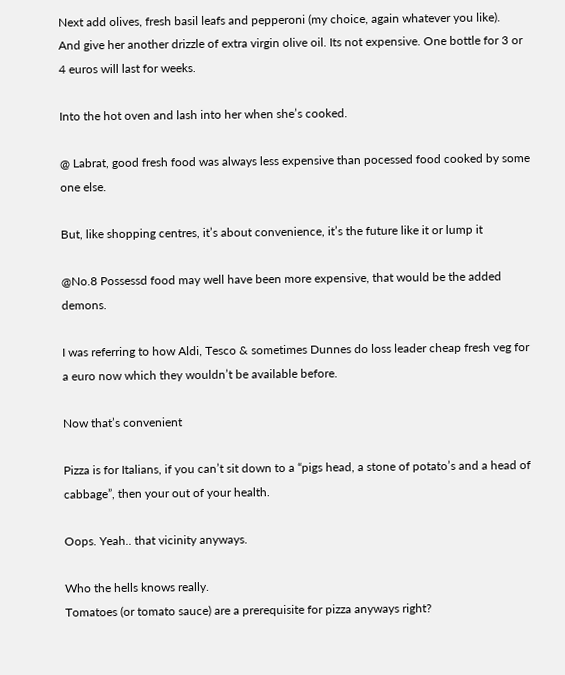Next add olives, fresh basil leafs and pepperoni (my choice, again whatever you like).
And give her another drizzle of extra virgin olive oil. Its not expensive. One bottle for 3 or 4 euros will last for weeks.

Into the hot oven and lash into her when she’s cooked.

@ Labrat, good fresh food was always less expensive than pocessed food cooked by some one else.

But, like shopping centres, it’s about convenience, it’s the future like it or lump it

@No.8 Possessd food may well have been more expensive, that would be the added demons.

I was referring to how Aldi, Tesco & sometimes Dunnes do loss leader cheap fresh veg for a euro now which they wouldn’t be available before.

Now that’s convenient

Pizza is for Italians, if you can’t sit down to a “pigs head, a stone of potato’s and a head of cabbage”, then your out of your health.

Oops. Yeah.. that vicinity anyways.

Who the hells knows really.
Tomatoes (or tomato sauce) are a prerequisite for pizza anyways right?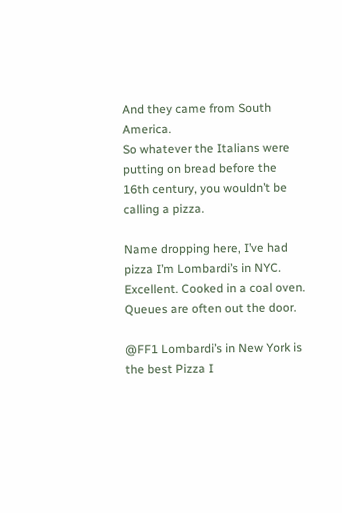And they came from South America.
So whatever the Italians were putting on bread before the 16th century, you wouldn’t be calling a pizza.

Name dropping here, I’ve had pizza I’m Lombardi’s in NYC. Excellent. Cooked in a coal oven. Queues are often out the door.

@FF1 Lombardi’s in New York is the best Pizza I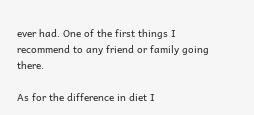ever had. One of the first things I recommend to any friend or family going there.

As for the difference in diet I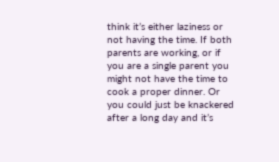think it’s either laziness or not having the time. If both parents are working, or if you are a single parent you might not have the time to cook a proper dinner. Or you could just be knackered after a long day and it’s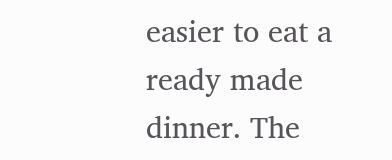easier to eat a ready made dinner. The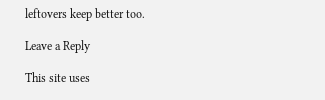leftovers keep better too.

Leave a Reply

This site uses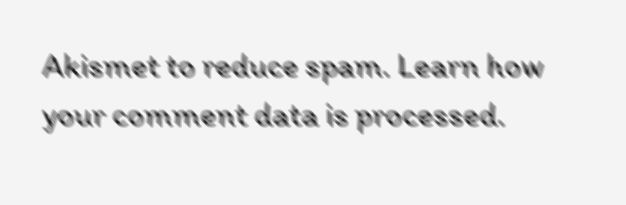Akismet to reduce spam. Learn how your comment data is processed.